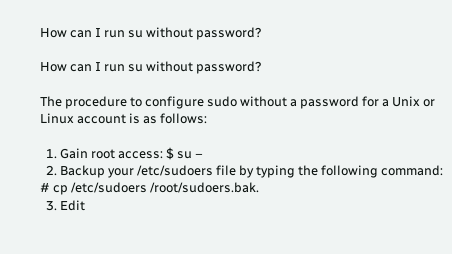How can I run su without password?

How can I run su without password?

The procedure to configure sudo without a password for a Unix or Linux account is as follows:

  1. Gain root access: $ su –
  2. Backup your /etc/sudoers file by typing the following command: # cp /etc/sudoers /root/sudoers.bak.
  3. Edit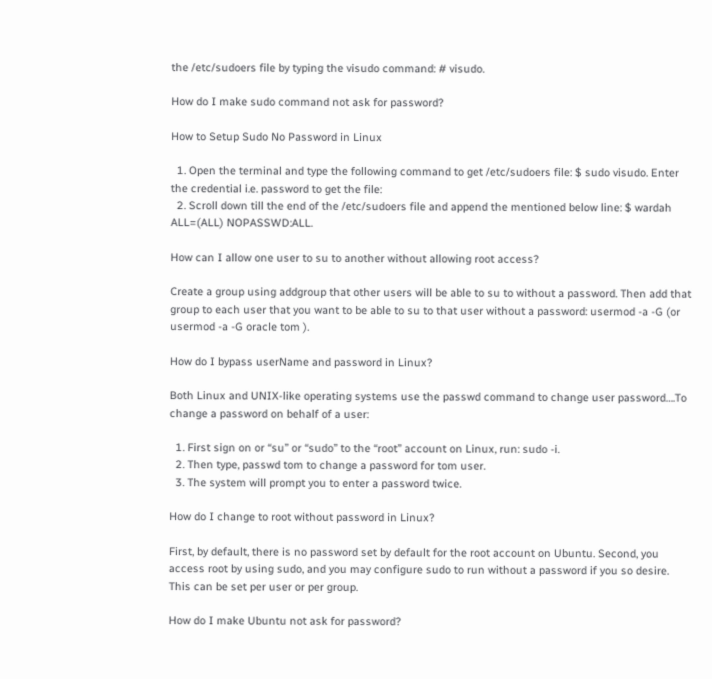the /etc/sudoers file by typing the visudo command: # visudo.

How do I make sudo command not ask for password?

How to Setup Sudo No Password in Linux

  1. Open the terminal and type the following command to get /etc/sudoers file: $ sudo visudo. Enter the credential i.e. password to get the file:
  2. Scroll down till the end of the /etc/sudoers file and append the mentioned below line: $ wardah ALL=(ALL) NOPASSWD:ALL.

How can I allow one user to su to another without allowing root access?

Create a group using addgroup that other users will be able to su to without a password. Then add that group to each user that you want to be able to su to that user without a password: usermod -a -G (or usermod -a -G oracle tom ).

How do I bypass userName and password in Linux?

Both Linux and UNIX-like operating systems use the passwd command to change user password….To change a password on behalf of a user:

  1. First sign on or “su” or “sudo” to the “root” account on Linux, run: sudo -i.
  2. Then type, passwd tom to change a password for tom user.
  3. The system will prompt you to enter a password twice.

How do I change to root without password in Linux?

First, by default, there is no password set by default for the root account on Ubuntu. Second, you access root by using sudo, and you may configure sudo to run without a password if you so desire. This can be set per user or per group.

How do I make Ubuntu not ask for password?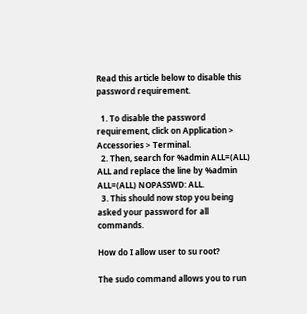Read this article below to disable this password requirement.

  1. To disable the password requirement, click on Application > Accessories > Terminal.
  2. Then, search for %admin ALL=(ALL) ALL and replace the line by %admin ALL=(ALL) NOPASSWD: ALL.
  3. This should now stop you being asked your password for all commands.

How do I allow user to su root?

The sudo command allows you to run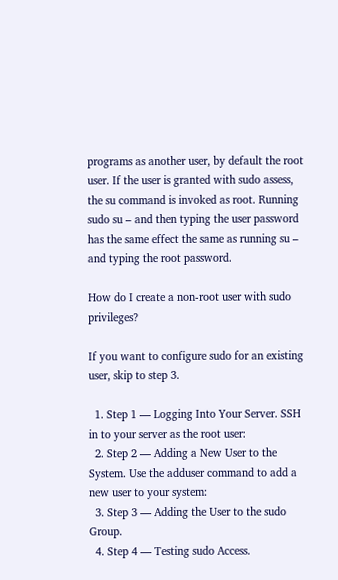programs as another user, by default the root user. If the user is granted with sudo assess, the su command is invoked as root. Running sudo su – and then typing the user password has the same effect the same as running su – and typing the root password.

How do I create a non-root user with sudo privileges?

If you want to configure sudo for an existing user, skip to step 3.

  1. Step 1 — Logging Into Your Server. SSH in to your server as the root user:
  2. Step 2 — Adding a New User to the System. Use the adduser command to add a new user to your system:
  3. Step 3 — Adding the User to the sudo Group.
  4. Step 4 — Testing sudo Access.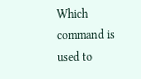Which command is used to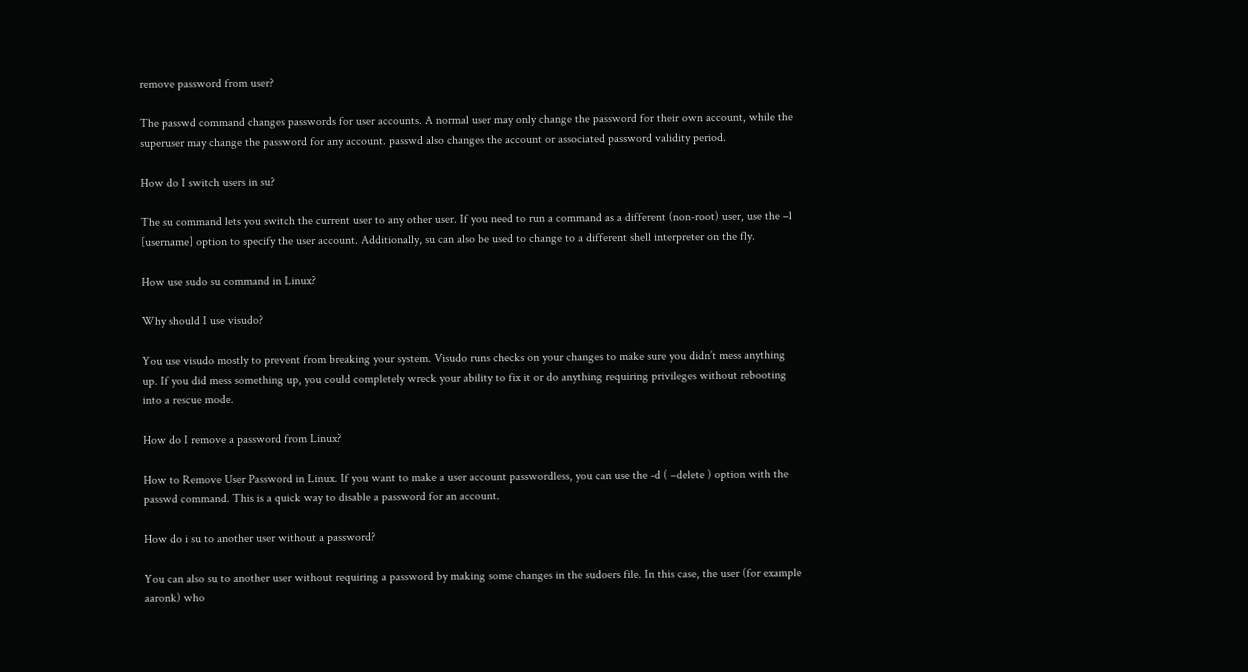remove password from user?

The passwd command changes passwords for user accounts. A normal user may only change the password for their own account, while the superuser may change the password for any account. passwd also changes the account or associated password validity period.

How do I switch users in su?

The su command lets you switch the current user to any other user. If you need to run a command as a different (non-root) user, use the –l [username] option to specify the user account. Additionally, su can also be used to change to a different shell interpreter on the fly.

How use sudo su command in Linux?

Why should I use visudo?

You use visudo mostly to prevent from breaking your system. Visudo runs checks on your changes to make sure you didn’t mess anything up. If you did mess something up, you could completely wreck your ability to fix it or do anything requiring privileges without rebooting into a rescue mode.

How do I remove a password from Linux?

How to Remove User Password in Linux. If you want to make a user account passwordless, you can use the -d ( –delete ) option with the passwd command. This is a quick way to disable a password for an account.

How do i su to another user without a password?

You can also su to another user without requiring a password by making some changes in the sudoers file. In this case, the user (for example aaronk) who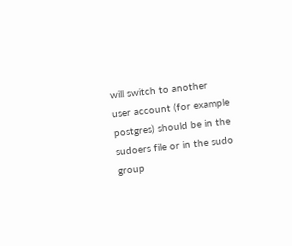will switch to another user account (for example postgres) should be in the sudoers file or in the sudo group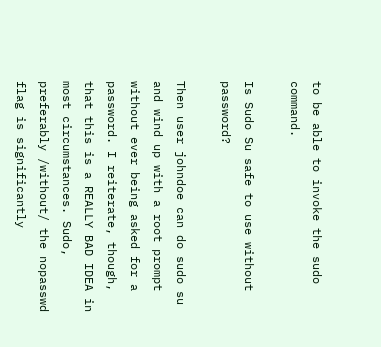to be able to invoke the sudo command.

Is Sudo Su safe to use without password?

Then user johndoe can do sudo su and wind up with a root prompt without ever being asked for a password. I reiterate, though, that this is a REALLY BAD IDEA in most circumstances. Sudo, preferably /without/ the nopasswd flag is significantly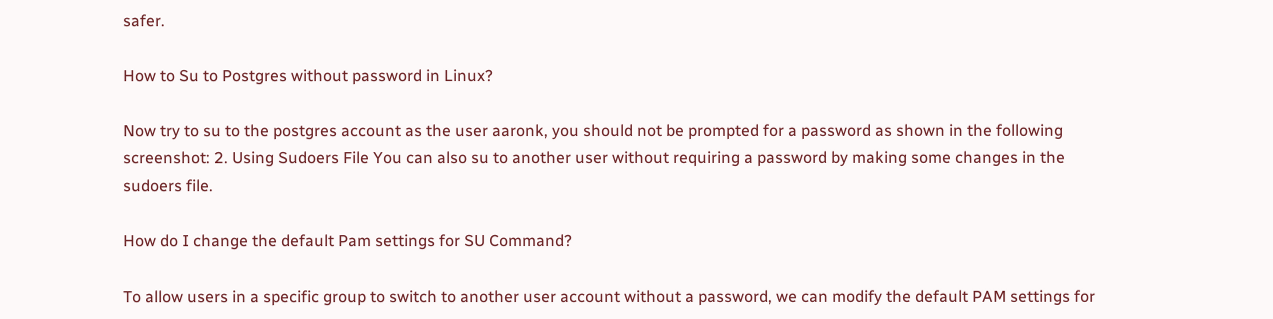safer.

How to Su to Postgres without password in Linux?

Now try to su to the postgres account as the user aaronk, you should not be prompted for a password as shown in the following screenshot: 2. Using Sudoers File You can also su to another user without requiring a password by making some changes in the sudoers file.

How do I change the default Pam settings for SU Command?

To allow users in a specific group to switch to another user account without a password, we can modify the default PAM settings for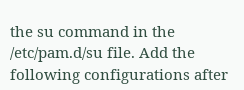the su command in the /etc/pam.d/su file. Add the following configurations after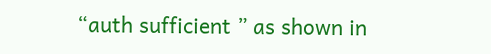“auth sufficient ” as shown in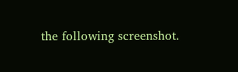the following screenshot.